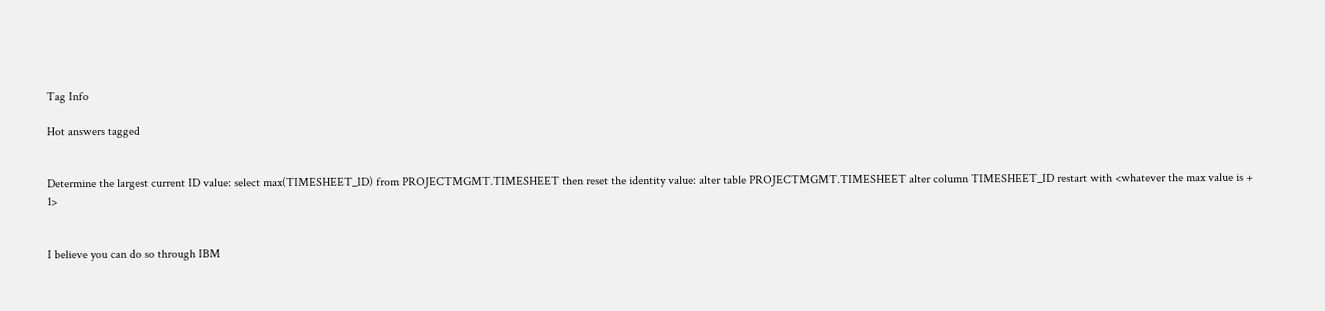Tag Info

Hot answers tagged


Determine the largest current ID value: select max(TIMESHEET_ID) from PROJECTMGMT.TIMESHEET then reset the identity value: alter table PROJECTMGMT.TIMESHEET alter column TIMESHEET_ID restart with <whatever the max value is + 1>


I believe you can do so through IBM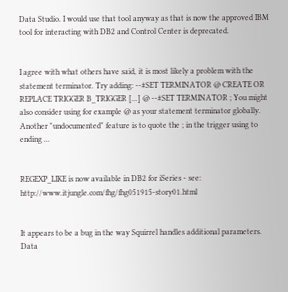Data Studio. I would use that tool anyway as that is now the approved IBM tool for interacting with DB2 and Control Center is deprecated.


I agree with what others have said, it is most likely a problem with the statement terminator. Try adding: --#SET TERMINATOR @ CREATE OR REPLACE TRIGGER B_TRIGGER [...] @ --#SET TERMINATOR ; You might also consider using for example @ as your statement terminator globally. Another "undocumented" feature is to quote the ; in the trigger using to ending ...


REGEXP_LIKE is now available in DB2 for iSeries - see: http://www.itjungle.com/fhg/fhg051915-story01.html


It appears to be a bug in the way Squirrel handles additional parameters. Data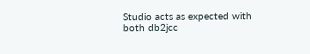Studio acts as expected with both db2jcc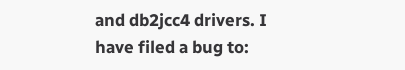and db2jcc4 drivers. I have filed a bug to: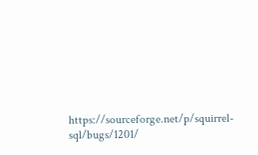https://sourceforge.net/p/squirrel-sql/bugs/1201/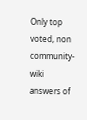Only top voted, non community-wiki answers of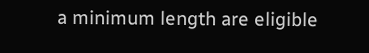a minimum length are eligible